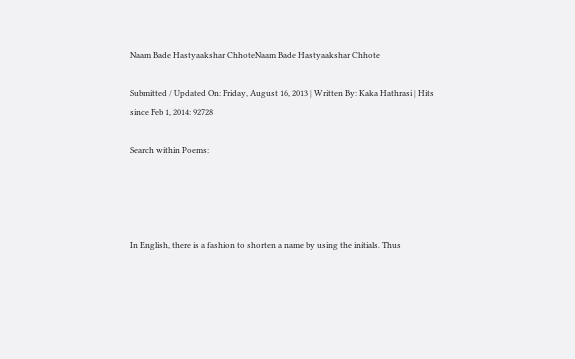Naam Bade Hastyaakshar ChhoteNaam Bade Hastyaakshar Chhote

Submitted / Updated On: Friday, August 16, 2013 | Written By: Kaka Hathrasi | Hits since Feb 1, 2014: 92728

Search within Poems:




In English, there is a fashion to shorten a name by using the initials. Thus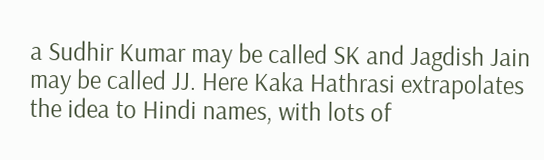a Sudhir Kumar may be called SK and Jagdish Jain may be called JJ. Here Kaka Hathrasi extrapolates the idea to Hindi names, with lots of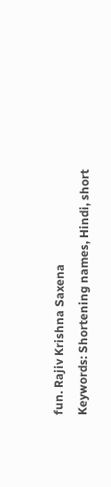fun. Rajiv Krishna Saxena
Keywords: Shortening names, Hindi, short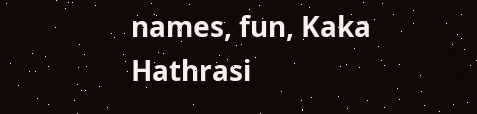names, fun, Kaka Hathrasi